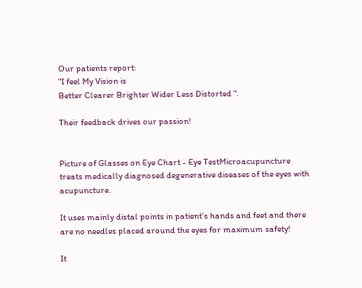Our patients report:
"I feel My Vision is
Better Clearer Brighter Wider Less Distorted ".

Their feedback drives our passion!


Picture of Glasses on Eye Chart - Eye TestMicroacupuncture treats medically diagnosed degenerative diseases of the eyes with acupuncture.

It uses mainly distal points in patient’s hands and feet and there are no needles placed around the eyes for maximum safety!

It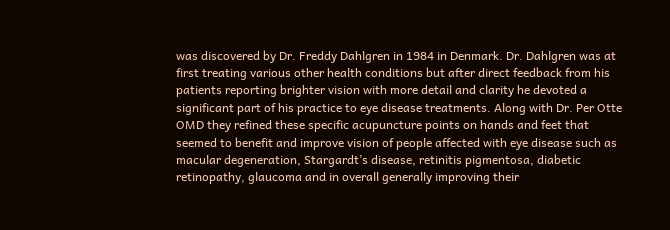was discovered by Dr. Freddy Dahlgren in 1984 in Denmark. Dr. Dahlgren was at first treating various other health conditions but after direct feedback from his patients reporting brighter vision with more detail and clarity he devoted a significant part of his practice to eye disease treatments. Along with Dr. Per Otte OMD they refined these specific acupuncture points on hands and feet that seemed to benefit and improve vision of people affected with eye disease such as macular degeneration, Stargardt’s disease, retinitis pigmentosa, diabetic retinopathy, glaucoma and in overall generally improving their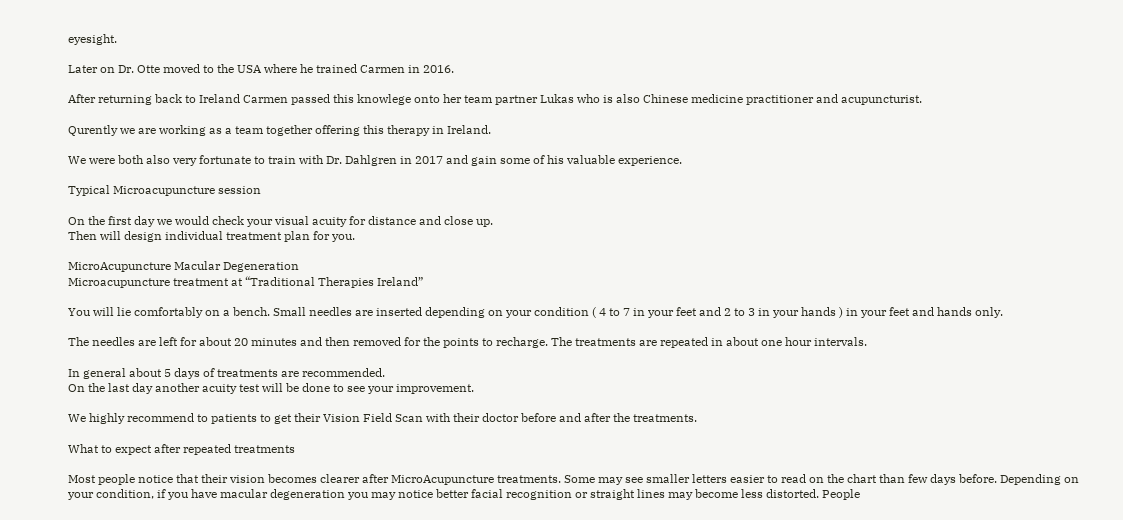eyesight.

Later on Dr. Otte moved to the USA where he trained Carmen in 2016.

After returning back to Ireland Carmen passed this knowlege onto her team partner Lukas who is also Chinese medicine practitioner and acupuncturist.

Qurently we are working as a team together offering this therapy in Ireland.

We were both also very fortunate to train with Dr. Dahlgren in 2017 and gain some of his valuable experience.

Typical Microacupuncture session

On the first day we would check your visual acuity for distance and close up.
Then will design individual treatment plan for you.

MicroAcupuncture Macular Degeneration
Microacupuncture treatment at “Traditional Therapies Ireland”

You will lie comfortably on a bench. Small needles are inserted depending on your condition ( 4 to 7 in your feet and 2 to 3 in your hands ) in your feet and hands only.

The needles are left for about 20 minutes and then removed for the points to recharge. The treatments are repeated in about one hour intervals.

In general about 5 days of treatments are recommended.
On the last day another acuity test will be done to see your improvement.

We highly recommend to patients to get their Vision Field Scan with their doctor before and after the treatments.

What to expect after repeated treatments

Most people notice that their vision becomes clearer after MicroAcupuncture treatments. Some may see smaller letters easier to read on the chart than few days before. Depending on your condition, if you have macular degeneration you may notice better facial recognition or straight lines may become less distorted. People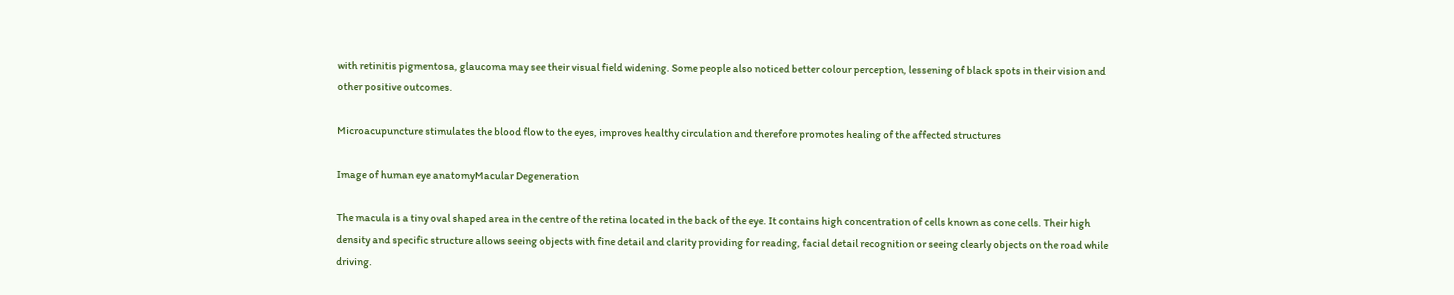with retinitis pigmentosa, glaucoma may see their visual field widening. Some people also noticed better colour perception, lessening of black spots in their vision and other positive outcomes.

Microacupuncture stimulates the blood flow to the eyes, improves healthy circulation and therefore promotes healing of the affected structures

Image of human eye anatomyMacular Degeneration

The macula is a tiny oval shaped area in the centre of the retina located in the back of the eye. It contains high concentration of cells known as cone cells. Their high density and specific structure allows seeing objects with fine detail and clarity providing for reading, facial detail recognition or seeing clearly objects on the road while driving.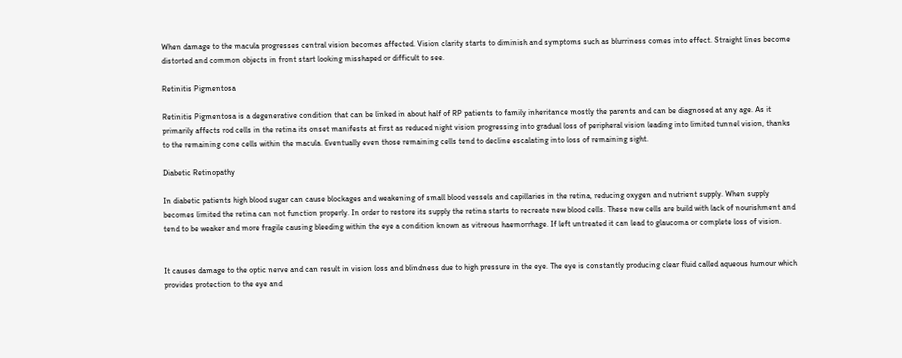When damage to the macula progresses central vision becomes affected. Vision clarity starts to diminish and symptoms such as blurriness comes into effect. Straight lines become distorted and common objects in front start looking misshaped or difficult to see.

Retinitis Pigmentosa

Retinitis Pigmentosa is a degenerative condition that can be linked in about half of RP patients to family inheritance mostly the parents and can be diagnosed at any age. As it primarily affects rod cells in the retina its onset manifests at first as reduced night vision progressing into gradual loss of peripheral vision leading into limited tunnel vision, thanks to the remaining cone cells within the macula. Eventually even those remaining cells tend to decline escalating into loss of remaining sight.

Diabetic Retinopathy

In diabetic patients high blood sugar can cause blockages and weakening of small blood vessels and capillaries in the retina, reducing oxygen and nutrient supply. When supply becomes limited the retina can not function properly. In order to restore its supply the retina starts to recreate new blood cells. These new cells are build with lack of nourishment and tend to be weaker and more fragile causing bleeding within the eye a condition known as vitreous haemorrhage. If left untreated it can lead to glaucoma or complete loss of vision.


It causes damage to the optic nerve and can result in vision loss and blindness due to high pressure in the eye. The eye is constantly producing clear fluid called aqueous humour which provides protection to the eye and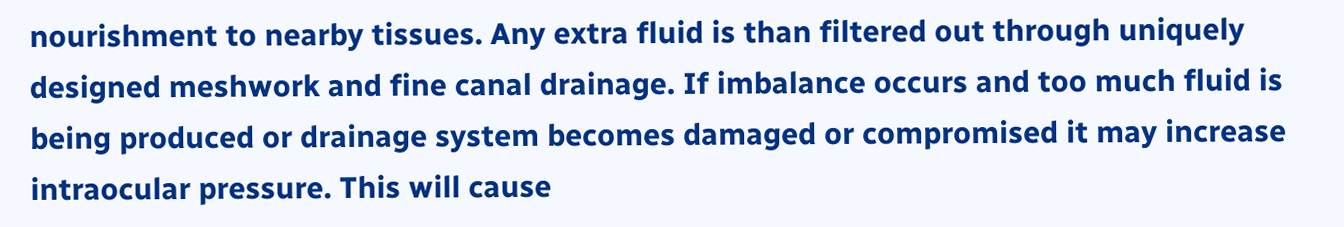nourishment to nearby tissues. Any extra fluid is than filtered out through uniquely designed meshwork and fine canal drainage. If imbalance occurs and too much fluid is being produced or drainage system becomes damaged or compromised it may increase intraocular pressure. This will cause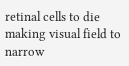retinal cells to die making visual field to narrow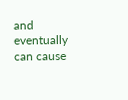and eventually can cause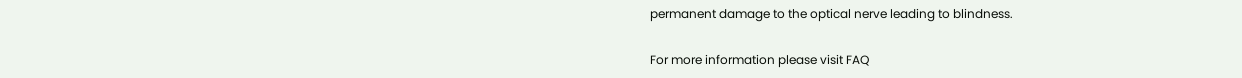permanent damage to the optical nerve leading to blindness.

For more information please visit FAQ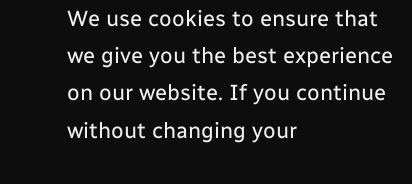We use cookies to ensure that we give you the best experience on our website. If you continue without changing your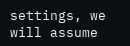settings, we will assume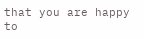that you are happy to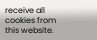receive all cookies from this website.